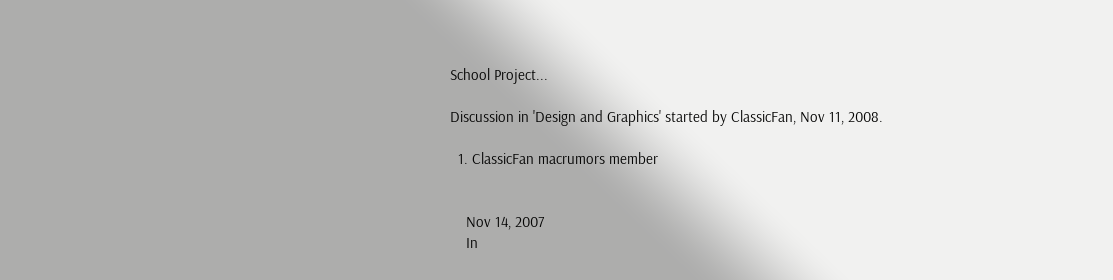School Project...

Discussion in 'Design and Graphics' started by ClassicFan, Nov 11, 2008.

  1. ClassicFan macrumors member


    Nov 14, 2007
    In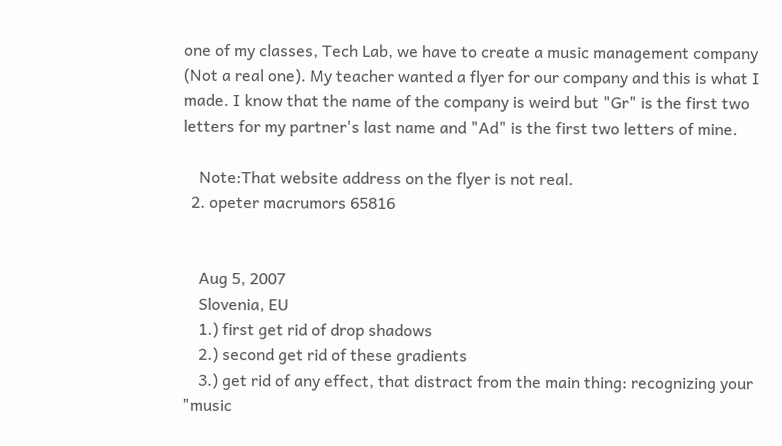one of my classes, Tech Lab, we have to create a music management company (Not a real one). My teacher wanted a flyer for our company and this is what I made. I know that the name of the company is weird but "Gr" is the first two letters for my partner's last name and "Ad" is the first two letters of mine.

    Note:That website address on the flyer is not real.
  2. opeter macrumors 65816


    Aug 5, 2007
    Slovenia, EU
    1.) first get rid of drop shadows
    2.) second get rid of these gradients
    3.) get rid of any effect, that distract from the main thing: recognizing your "music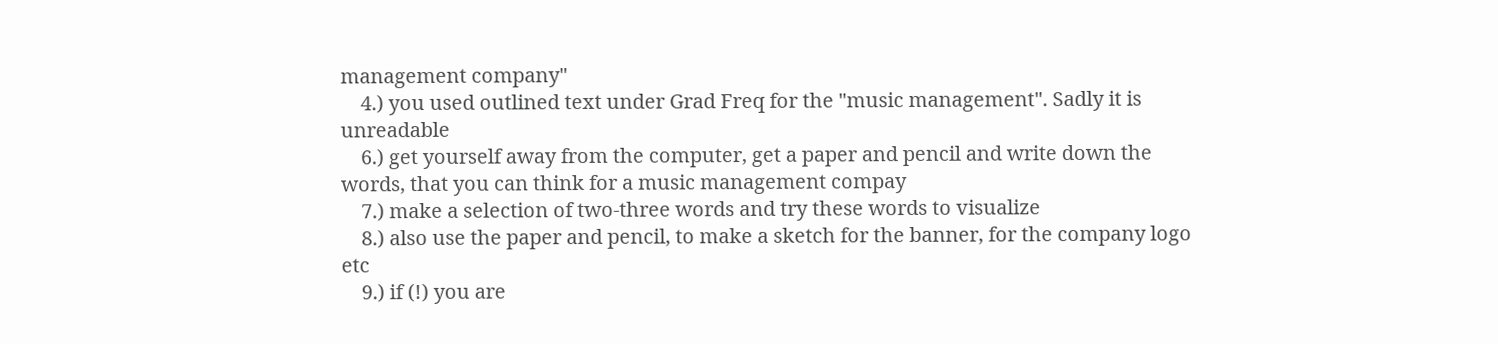management company"
    4.) you used outlined text under Grad Freq for the "music management". Sadly it is unreadable
    6.) get yourself away from the computer, get a paper and pencil and write down the words, that you can think for a music management compay
    7.) make a selection of two-three words and try these words to visualize
    8.) also use the paper and pencil, to make a sketch for the banner, for the company logo etc
    9.) if (!) you are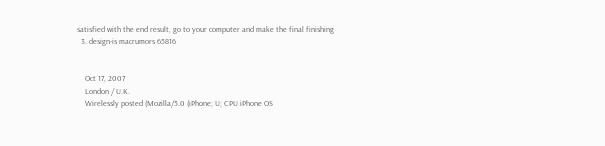satisfied with the end result, go to your computer and make the final finishing
  3. design-is macrumors 65816


    Oct 17, 2007
    London / U.K.
    Wirelessly posted (Mozilla/5.0 (iPhone; U; CPU iPhone OS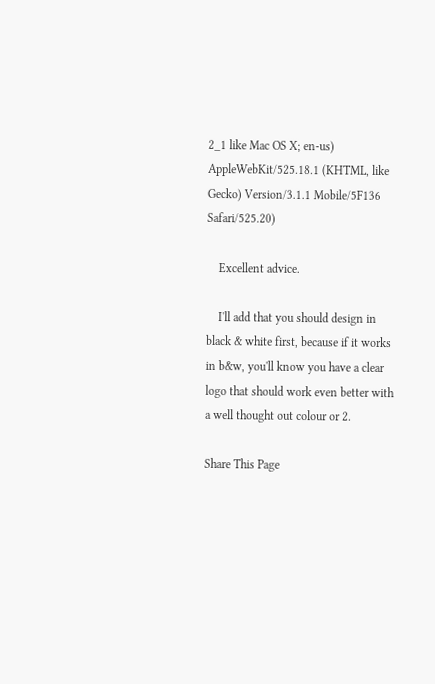2_1 like Mac OS X; en-us) AppleWebKit/525.18.1 (KHTML, like Gecko) Version/3.1.1 Mobile/5F136 Safari/525.20)

    Excellent advice.

    I'll add that you should design in black & white first, because if it works in b&w, you'll know you have a clear logo that should work even better with a well thought out colour or 2.

Share This Page